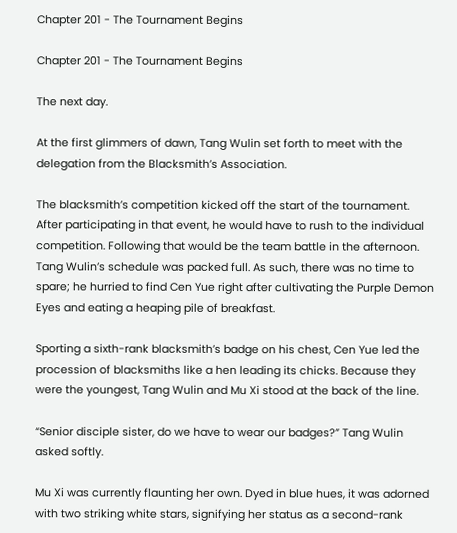Chapter 201 - The Tournament Begins

Chapter 201 - The Tournament Begins

The next day.

At the first glimmers of dawn, Tang Wulin set forth to meet with the delegation from the Blacksmith’s Association.

The blacksmith’s competition kicked off the start of the tournament. After participating in that event, he would have to rush to the individual competition. Following that would be the team battle in the afternoon. Tang Wulin’s schedule was packed full. As such, there was no time to spare; he hurried to find Cen Yue right after cultivating the Purple Demon Eyes and eating a heaping pile of breakfast.

Sporting a sixth-rank blacksmith’s badge on his chest, Cen Yue led the procession of blacksmiths like a hen leading its chicks. Because they were the youngest, Tang Wulin and Mu Xi stood at the back of the line.

“Senior disciple sister, do we have to wear our badges?” Tang Wulin asked softly.

Mu Xi was currently flaunting her own. Dyed in blue hues, it was adorned with two striking white stars, signifying her status as a second-rank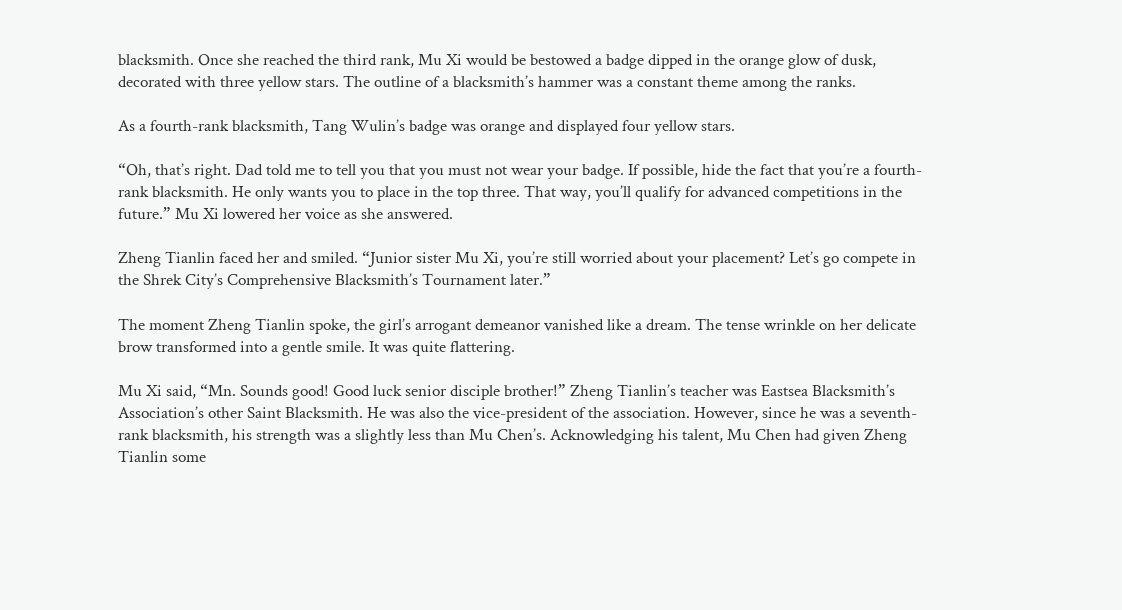blacksmith. Once she reached the third rank, Mu Xi would be bestowed a badge dipped in the orange glow of dusk, decorated with three yellow stars. The outline of a blacksmith’s hammer was a constant theme among the ranks.

As a fourth-rank blacksmith, Tang Wulin’s badge was orange and displayed four yellow stars.

“Oh, that’s right. Dad told me to tell you that you must not wear your badge. If possible, hide the fact that you’re a fourth-rank blacksmith. He only wants you to place in the top three. That way, you’ll qualify for advanced competitions in the future.” Mu Xi lowered her voice as she answered.

Zheng Tianlin faced her and smiled. “Junior sister Mu Xi, you’re still worried about your placement? Let’s go compete in the Shrek City’s Comprehensive Blacksmith’s Tournament later.”

The moment Zheng Tianlin spoke, the girl’s arrogant demeanor vanished like a dream. The tense wrinkle on her delicate brow transformed into a gentle smile. It was quite flattering.

Mu Xi said, “Mn. Sounds good! Good luck senior disciple brother!” Zheng Tianlin’s teacher was Eastsea Blacksmith’s Association’s other Saint Blacksmith. He was also the vice-president of the association. However, since he was a seventh-rank blacksmith, his strength was a slightly less than Mu Chen’s. Acknowledging his talent, Mu Chen had given Zheng Tianlin some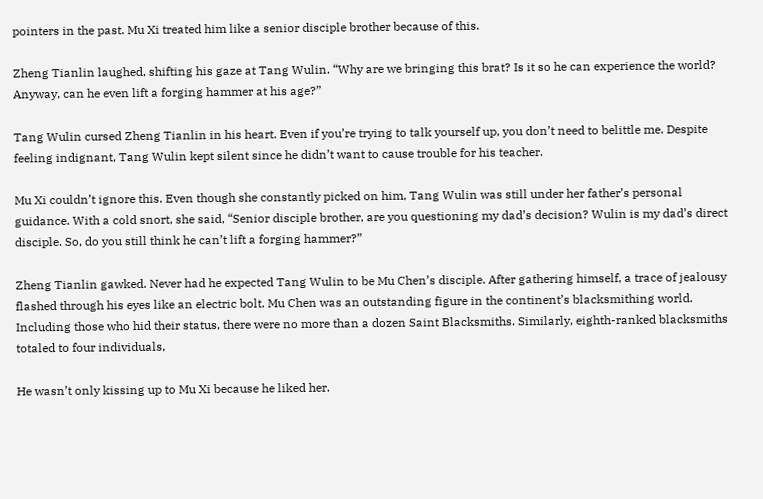pointers in the past. Mu Xi treated him like a senior disciple brother because of this.

Zheng Tianlin laughed, shifting his gaze at Tang Wulin. “Why are we bringing this brat? Is it so he can experience the world? Anyway, can he even lift a forging hammer at his age?”

Tang Wulin cursed Zheng Tianlin in his heart. Even if you’re trying to talk yourself up, you don’t need to belittle me. Despite feeling indignant, Tang Wulin kept silent since he didn’t want to cause trouble for his teacher.

Mu Xi couldn’t ignore this. Even though she constantly picked on him, Tang Wulin was still under her father’s personal guidance. With a cold snort, she said, “Senior disciple brother, are you questioning my dad’s decision? Wulin is my dad’s direct disciple. So, do you still think he can’t lift a forging hammer?”

Zheng Tianlin gawked. Never had he expected Tang Wulin to be Mu Chen’s disciple. After gathering himself, a trace of jealousy flashed through his eyes like an electric bolt. Mu Chen was an outstanding figure in the continent’s blacksmithing world. Including those who hid their status, there were no more than a dozen Saint Blacksmiths. Similarly, eighth-ranked blacksmiths totaled to four individuals,

He wasn’t only kissing up to Mu Xi because he liked her.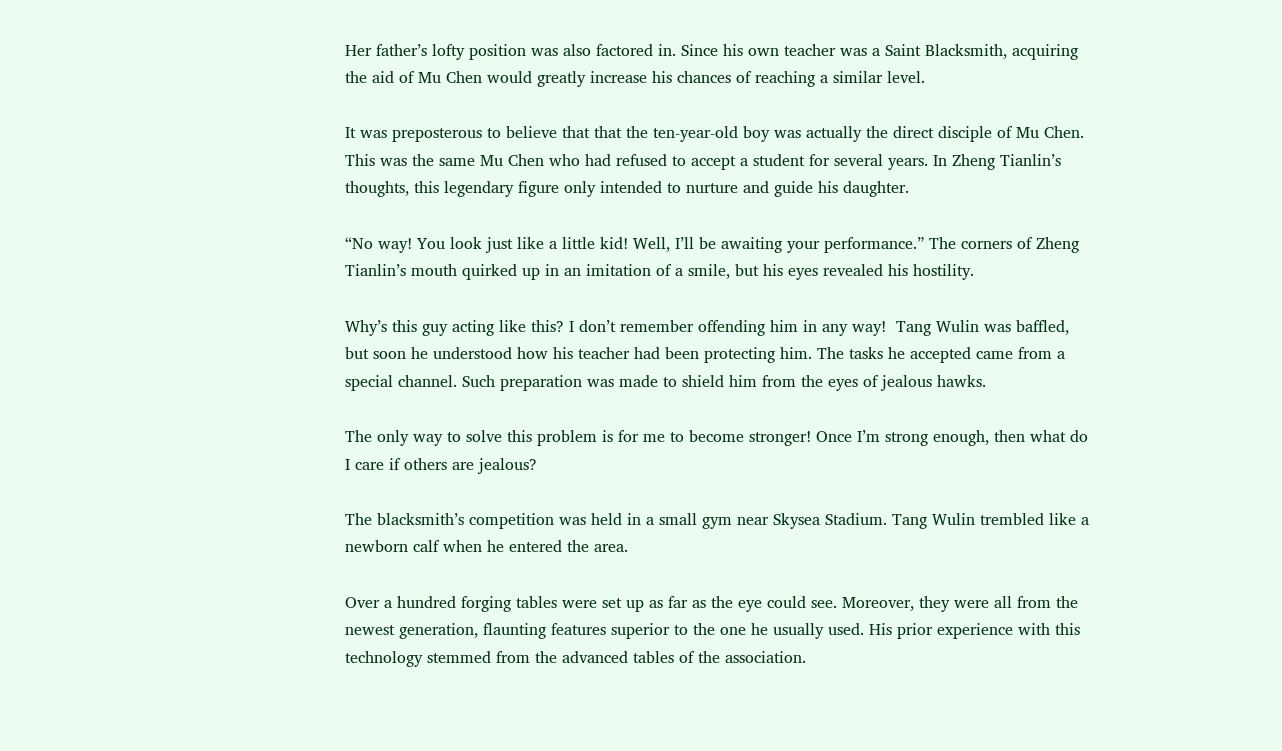Her father’s lofty position was also factored in. Since his own teacher was a Saint Blacksmith, acquiring the aid of Mu Chen would greatly increase his chances of reaching a similar level.

It was preposterous to believe that that the ten-year-old boy was actually the direct disciple of Mu Chen. This was the same Mu Chen who had refused to accept a student for several years. In Zheng Tianlin’s thoughts, this legendary figure only intended to nurture and guide his daughter.

“No way! You look just like a little kid! Well, I’ll be awaiting your performance.” The corners of Zheng Tianlin’s mouth quirked up in an imitation of a smile, but his eyes revealed his hostility.

Why’s this guy acting like this? I don’t remember offending him in any way!  Tang Wulin was baffled, but soon he understood how his teacher had been protecting him. The tasks he accepted came from a special channel. Such preparation was made to shield him from the eyes of jealous hawks.

The only way to solve this problem is for me to become stronger! Once I’m strong enough, then what do I care if others are jealous?

The blacksmith’s competition was held in a small gym near Skysea Stadium. Tang Wulin trembled like a newborn calf when he entered the area.

Over a hundred forging tables were set up as far as the eye could see. Moreover, they were all from the newest generation, flaunting features superior to the one he usually used. His prior experience with this technology stemmed from the advanced tables of the association.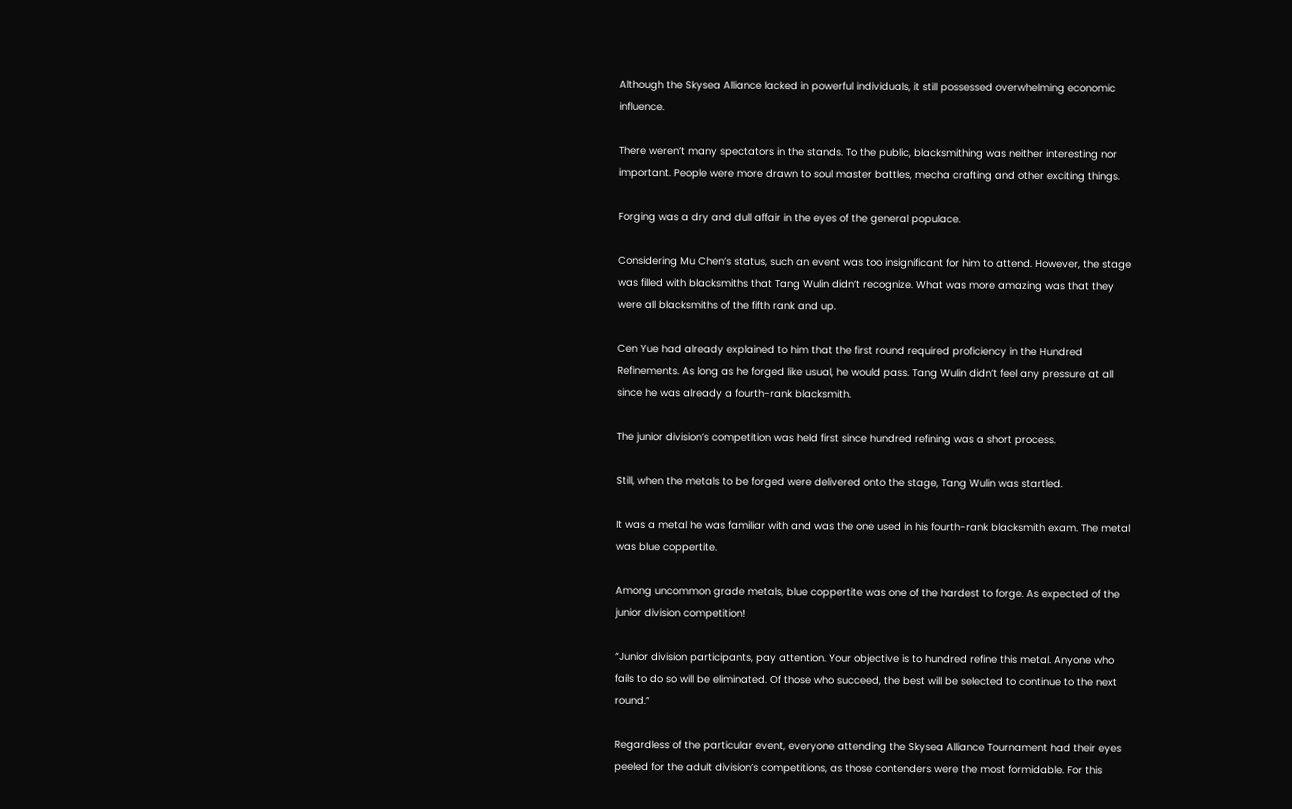Although the Skysea Alliance lacked in powerful individuals, it still possessed overwhelming economic influence.

There weren’t many spectators in the stands. To the public, blacksmithing was neither interesting nor important. People were more drawn to soul master battles, mecha crafting and other exciting things.

Forging was a dry and dull affair in the eyes of the general populace.

Considering Mu Chen’s status, such an event was too insignificant for him to attend. However, the stage was filled with blacksmiths that Tang Wulin didn’t recognize. What was more amazing was that they were all blacksmiths of the fifth rank and up.

Cen Yue had already explained to him that the first round required proficiency in the Hundred Refinements. As long as he forged like usual, he would pass. Tang Wulin didn’t feel any pressure at all since he was already a fourth-rank blacksmith.

The junior division’s competition was held first since hundred refining was a short process.

Still, when the metals to be forged were delivered onto the stage, Tang Wulin was startled.

It was a metal he was familiar with and was the one used in his fourth-rank blacksmith exam. The metal was blue coppertite.

Among uncommon grade metals, blue coppertite was one of the hardest to forge. As expected of the junior division competition!

“Junior division participants, pay attention. Your objective is to hundred refine this metal. Anyone who fails to do so will be eliminated. Of those who succeed, the best will be selected to continue to the next round.”

Regardless of the particular event, everyone attending the Skysea Alliance Tournament had their eyes peeled for the adult division’s competitions, as those contenders were the most formidable. For this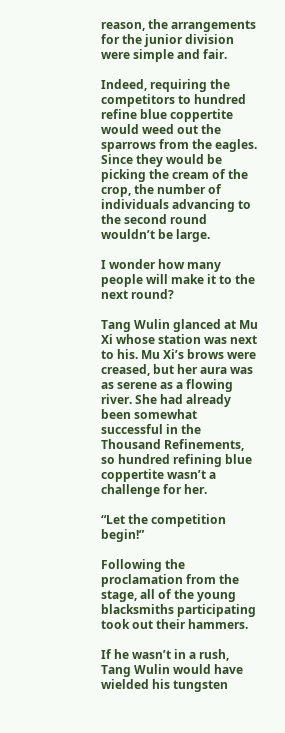reason, the arrangements for the junior division were simple and fair.

Indeed, requiring the competitors to hundred refine blue coppertite would weed out the sparrows from the eagles. Since they would be picking the cream of the crop, the number of individuals advancing to the second round wouldn’t be large.

I wonder how many people will make it to the next round?

Tang Wulin glanced at Mu Xi whose station was next to his. Mu Xi’s brows were creased, but her aura was as serene as a flowing river. She had already been somewhat successful in the Thousand Refinements, so hundred refining blue coppertite wasn’t a challenge for her.

“Let the competition begin!”

Following the proclamation from the stage, all of the young blacksmiths participating took out their hammers.

If he wasn’t in a rush, Tang Wulin would have wielded his tungsten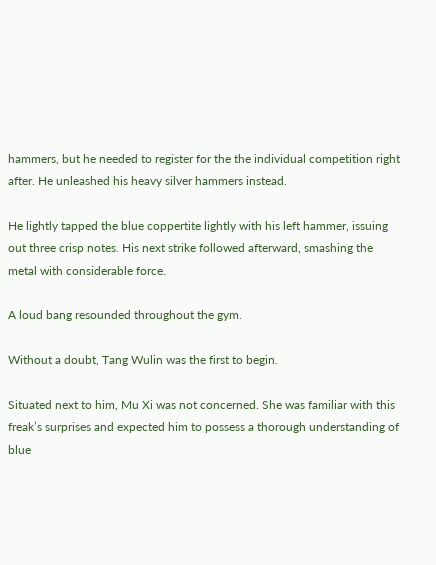hammers, but he needed to register for the the individual competition right after. He unleashed his heavy silver hammers instead.

He lightly tapped the blue coppertite lightly with his left hammer, issuing out three crisp notes. His next strike followed afterward, smashing the metal with considerable force.

A loud bang resounded throughout the gym.

Without a doubt, Tang Wulin was the first to begin.

Situated next to him, Mu Xi was not concerned. She was familiar with this freak’s surprises and expected him to possess a thorough understanding of blue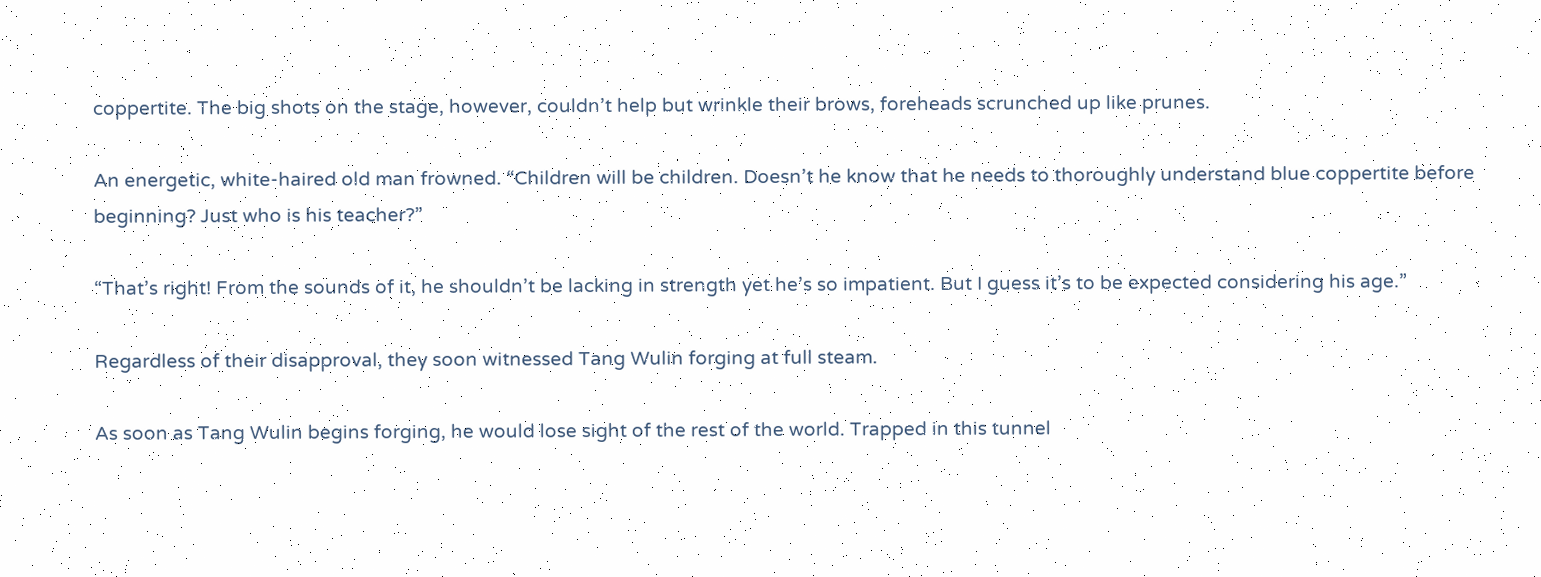coppertite. The big shots on the stage, however, couldn’t help but wrinkle their brows, foreheads scrunched up like prunes.

An energetic, white-haired old man frowned. “Children will be children. Doesn’t he know that he needs to thoroughly understand blue coppertite before beginning? Just who is his teacher?”

“That’s right! From the sounds of it, he shouldn’t be lacking in strength yet he’s so impatient. But I guess it’s to be expected considering his age.”

Regardless of their disapproval, they soon witnessed Tang Wulin forging at full steam.

As soon as Tang Wulin begins forging, he would lose sight of the rest of the world. Trapped in this tunnel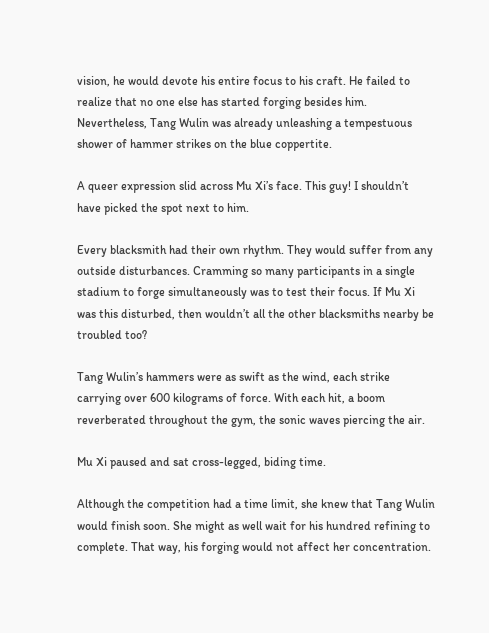vision, he would devote his entire focus to his craft. He failed to realize that no one else has started forging besides him. Nevertheless, Tang Wulin was already unleashing a tempestuous shower of hammer strikes on the blue coppertite.

A queer expression slid across Mu Xi’s face. This guy! I shouldn’t have picked the spot next to him.

Every blacksmith had their own rhythm. They would suffer from any outside disturbances. Cramming so many participants in a single stadium to forge simultaneously was to test their focus. If Mu Xi was this disturbed, then wouldn’t all the other blacksmiths nearby be troubled too?

Tang Wulin’s hammers were as swift as the wind, each strike carrying over 600 kilograms of force. With each hit, a boom reverberated throughout the gym, the sonic waves piercing the air.

Mu Xi paused and sat cross-legged, biding time.

Although the competition had a time limit, she knew that Tang Wulin would finish soon. She might as well wait for his hundred refining to complete. That way, his forging would not affect her concentration.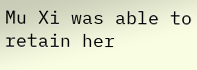Mu Xi was able to retain her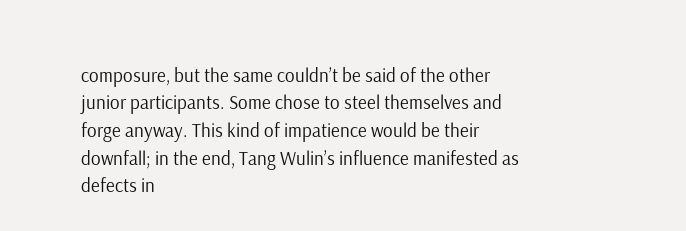composure, but the same couldn’t be said of the other junior participants. Some chose to steel themselves and forge anyway. This kind of impatience would be their downfall; in the end, Tang Wulin’s influence manifested as defects in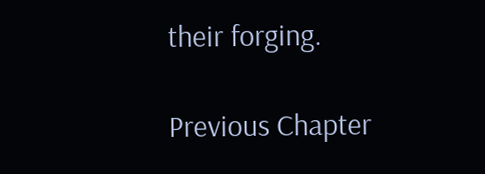their forging.

Previous Chapter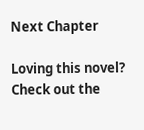Next Chapter

Loving this novel? Check out the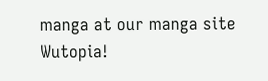manga at our manga site Wutopia!